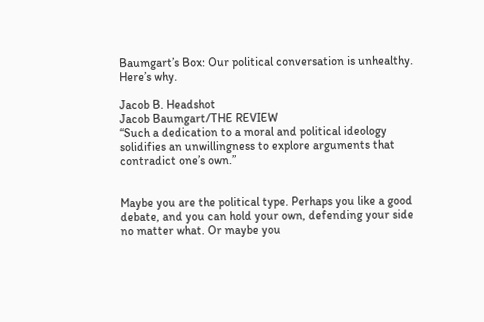Baumgart’s Box: Our political conversation is unhealthy. Here’s why.

Jacob B. Headshot
Jacob Baumgart/THE REVIEW
“Such a dedication to a moral and political ideology solidifies an unwillingness to explore arguments that contradict one’s own.”


Maybe you are the political type. Perhaps you like a good debate, and you can hold your own, defending your side no matter what. Or maybe you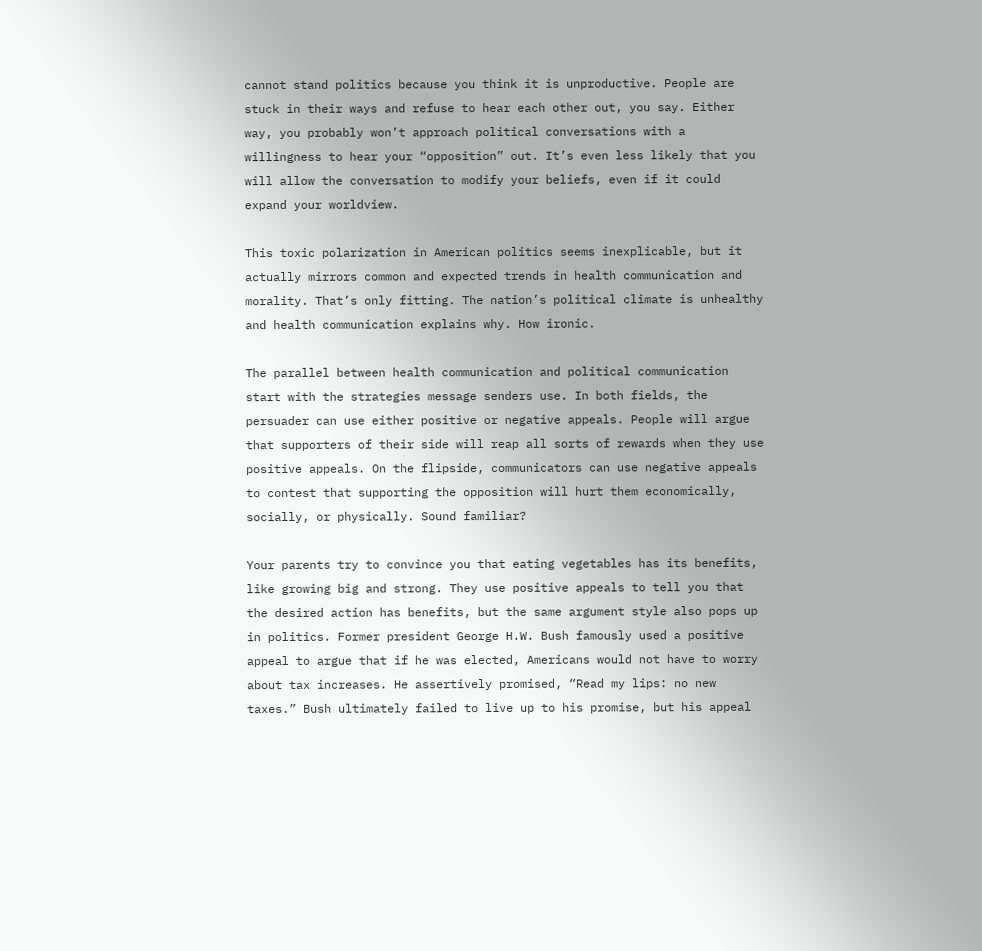cannot stand politics because you think it is unproductive. People are stuck in their ways and refuse to hear each other out, you say. Either way, you probably won’t approach political conversations with a willingness to hear your “opposition” out. It’s even less likely that you will allow the conversation to modify your beliefs, even if it could expand your worldview.

This toxic polarization in American politics seems inexplicable, but it actually mirrors common and expected trends in health communication and morality. That’s only fitting. The nation’s political climate is unhealthy and health communication explains why. How ironic.

The parallel between health communication and political communication start with the strategies message senders use. In both fields, the persuader can use either positive or negative appeals. People will argue that supporters of their side will reap all sorts of rewards when they use positive appeals. On the flipside, communicators can use negative appeals to contest that supporting the opposition will hurt them economically, socially, or physically. Sound familiar?

Your parents try to convince you that eating vegetables has its benefits, like growing big and strong. They use positive appeals to tell you that the desired action has benefits, but the same argument style also pops up in politics. Former president George H.W. Bush famously used a positive appeal to argue that if he was elected, Americans would not have to worry about tax increases. He assertively promised, “Read my lips: no new taxes.” Bush ultimately failed to live up to his promise, but his appeal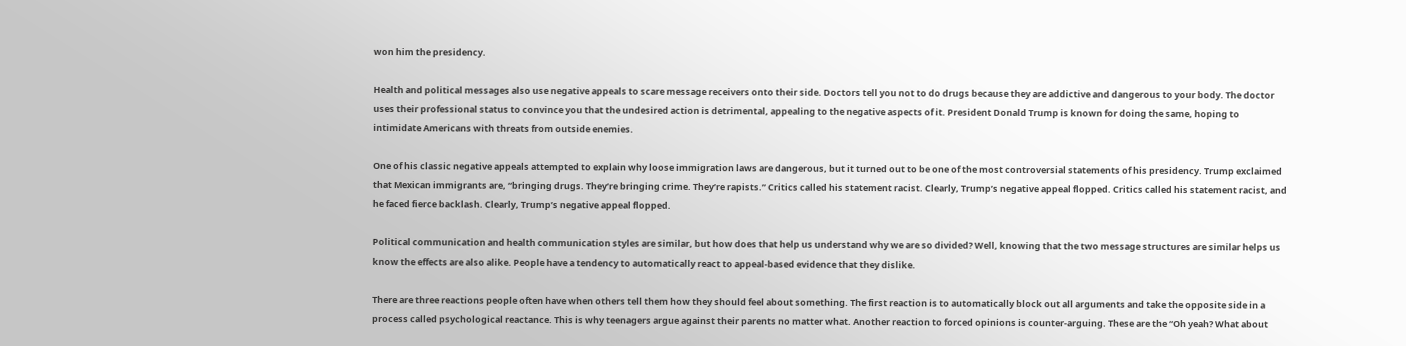won him the presidency.

Health and political messages also use negative appeals to scare message receivers onto their side. Doctors tell you not to do drugs because they are addictive and dangerous to your body. The doctor uses their professional status to convince you that the undesired action is detrimental, appealing to the negative aspects of it. President Donald Trump is known for doing the same, hoping to intimidate Americans with threats from outside enemies.

One of his classic negative appeals attempted to explain why loose immigration laws are dangerous, but it turned out to be one of the most controversial statements of his presidency. Trump exclaimed that Mexican immigrants are, “bringing drugs. They’re bringing crime. They’re rapists.” Critics called his statement racist. Clearly, Trump’s negative appeal flopped. Critics called his statement racist, and he faced fierce backlash. Clearly, Trump’s negative appeal flopped.

Political communication and health communication styles are similar, but how does that help us understand why we are so divided? Well, knowing that the two message structures are similar helps us know the effects are also alike. People have a tendency to automatically react to appeal-based evidence that they dislike.

There are three reactions people often have when others tell them how they should feel about something. The first reaction is to automatically block out all arguments and take the opposite side in a process called psychological reactance. This is why teenagers argue against their parents no matter what. Another reaction to forced opinions is counter-arguing. These are the “Oh yeah? What about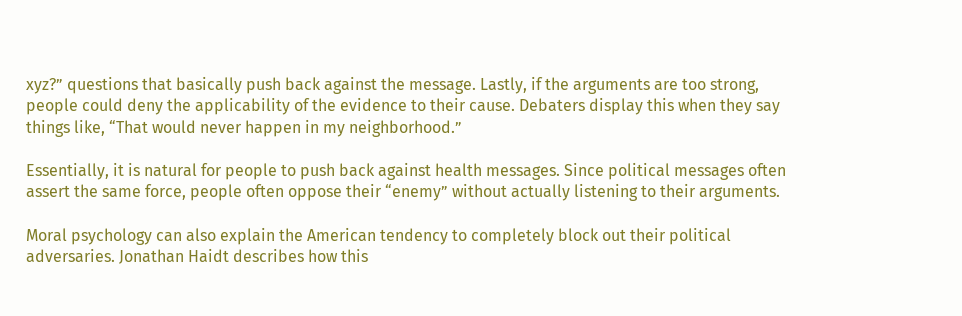xyz?” questions that basically push back against the message. Lastly, if the arguments are too strong, people could deny the applicability of the evidence to their cause. Debaters display this when they say things like, “That would never happen in my neighborhood.”

Essentially, it is natural for people to push back against health messages. Since political messages often assert the same force, people often oppose their “enemy” without actually listening to their arguments.

Moral psychology can also explain the American tendency to completely block out their political adversaries. Jonathan Haidt describes how this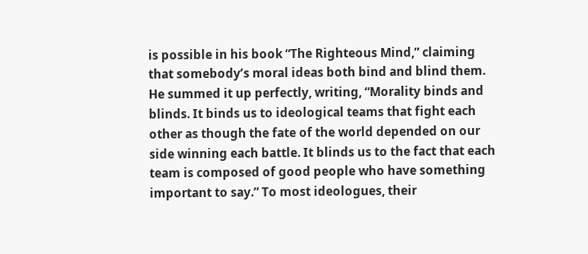is possible in his book “The Righteous Mind,” claiming that somebody’s moral ideas both bind and blind them. He summed it up perfectly, writing, “Morality binds and blinds. It binds us to ideological teams that fight each other as though the fate of the world depended on our side winning each battle. It blinds us to the fact that each team is composed of good people who have something important to say.” To most ideologues, their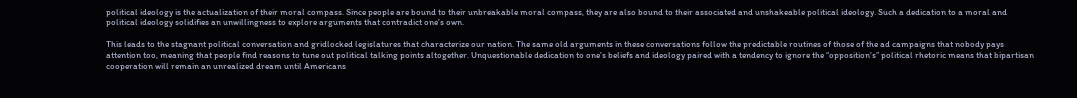political ideology is the actualization of their moral compass. Since people are bound to their unbreakable moral compass, they are also bound to their associated and unshakeable political ideology. Such a dedication to a moral and political ideology solidifies an unwillingness to explore arguments that contradict one’s own.

This leads to the stagnant political conversation and gridlocked legislatures that characterize our nation. The same old arguments in these conversations follow the predictable routines of those of the ad campaigns that nobody pays attention too, meaning that people find reasons to tune out political talking points altogether. Unquestionable dedication to one’s beliefs and ideology paired with a tendency to ignore the “opposition’s” political rhetoric means that bipartisan cooperation will remain an unrealized dream until Americans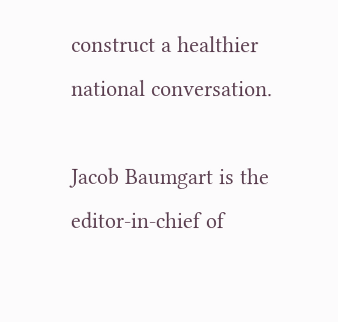construct a healthier national conversation.

Jacob Baumgart is the editor-in-chief of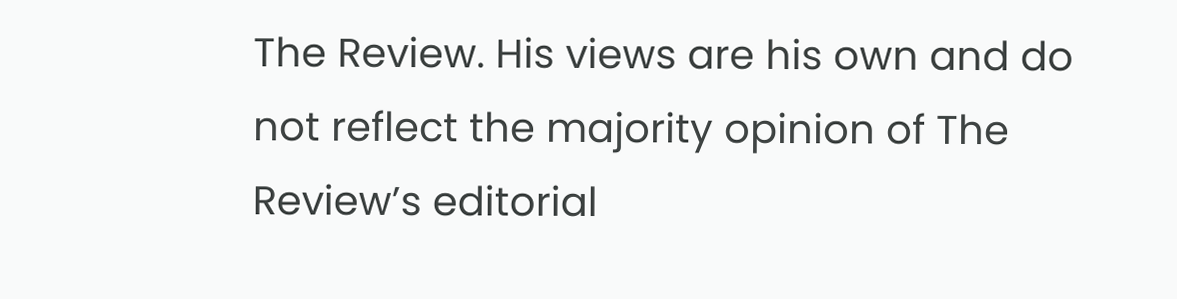The Review. His views are his own and do not reflect the majority opinion of The Review’s editorial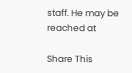staff. He may be reached at

Share This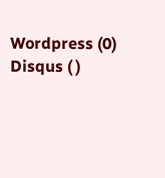Wordpress (0)
Disqus ( )